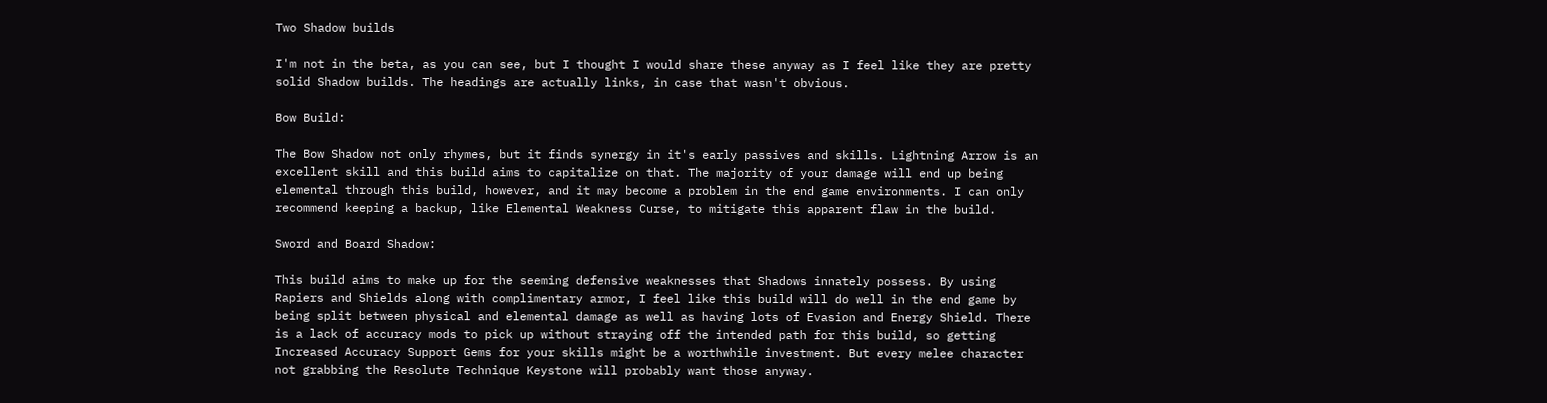Two Shadow builds

I'm not in the beta, as you can see, but I thought I would share these anyway as I feel like they are pretty solid Shadow builds. The headings are actually links, in case that wasn't obvious.

Bow Build:

The Bow Shadow not only rhymes, but it finds synergy in it's early passives and skills. Lightning Arrow is an excellent skill and this build aims to capitalize on that. The majority of your damage will end up being elemental through this build, however, and it may become a problem in the end game environments. I can only recommend keeping a backup, like Elemental Weakness Curse, to mitigate this apparent flaw in the build.

Sword and Board Shadow:

This build aims to make up for the seeming defensive weaknesses that Shadows innately possess. By using Rapiers and Shields along with complimentary armor, I feel like this build will do well in the end game by being split between physical and elemental damage as well as having lots of Evasion and Energy Shield. There is a lack of accuracy mods to pick up without straying off the intended path for this build, so getting Increased Accuracy Support Gems for your skills might be a worthwhile investment. But every melee character not grabbing the Resolute Technique Keystone will probably want those anyway.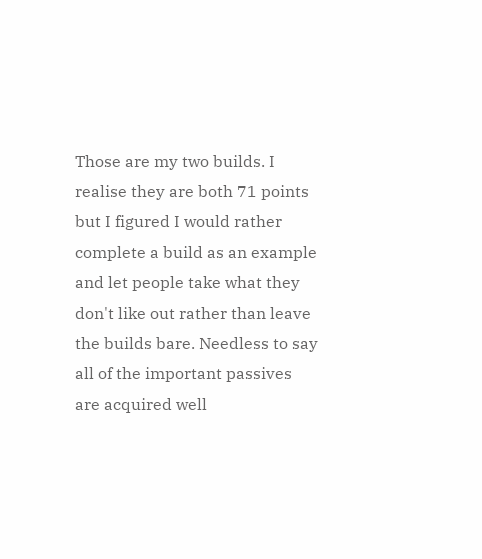Those are my two builds. I realise they are both 71 points but I figured I would rather complete a build as an example and let people take what they don't like out rather than leave the builds bare. Needless to say all of the important passives are acquired well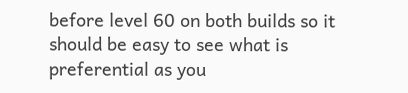before level 60 on both builds so it should be easy to see what is preferential as you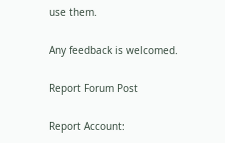use them.

Any feedback is welcomed.

Report Forum Post

Report Account: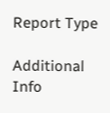Report Type

Additional Info